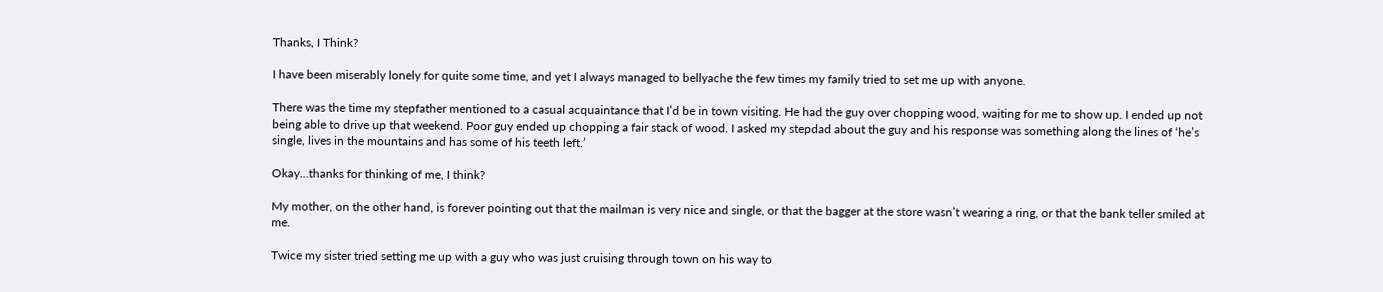Thanks, I Think?

I have been miserably lonely for quite some time, and yet I always managed to bellyache the few times my family tried to set me up with anyone.

There was the time my stepfather mentioned to a casual acquaintance that I’d be in town visiting. He had the guy over chopping wood, waiting for me to show up. I ended up not being able to drive up that weekend. Poor guy ended up chopping a fair stack of wood. I asked my stepdad about the guy and his response was something along the lines of ‘he’s single, lives in the mountains and has some of his teeth left.’

Okay…thanks for thinking of me, I think?

My mother, on the other hand, is forever pointing out that the mailman is very nice and single, or that the bagger at the store wasn’t wearing a ring, or that the bank teller smiled at me.

Twice my sister tried setting me up with a guy who was just cruising through town on his way to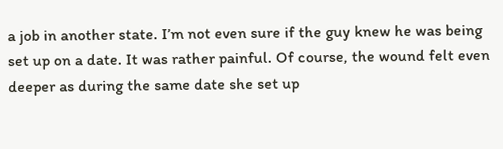a job in another state. I’m not even sure if the guy knew he was being set up on a date. It was rather painful. Of course, the wound felt even deeper as during the same date she set up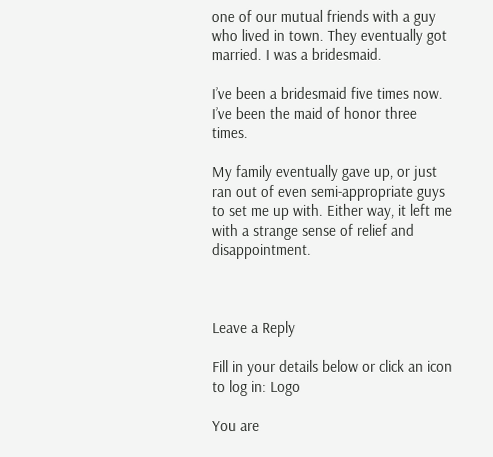one of our mutual friends with a guy who lived in town. They eventually got married. I was a bridesmaid.

I’ve been a bridesmaid five times now. I’ve been the maid of honor three times.

My family eventually gave up, or just ran out of even semi-appropriate guys to set me up with. Either way, it left me with a strange sense of relief and disappointment.



Leave a Reply

Fill in your details below or click an icon to log in: Logo

You are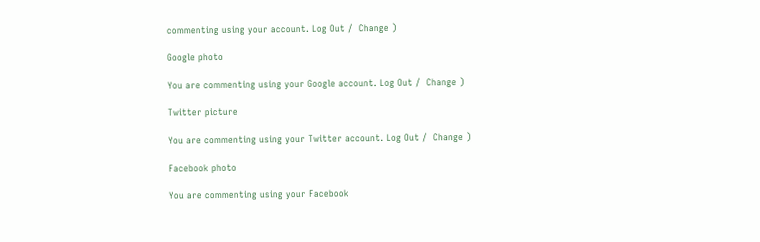commenting using your account. Log Out /  Change )

Google photo

You are commenting using your Google account. Log Out /  Change )

Twitter picture

You are commenting using your Twitter account. Log Out /  Change )

Facebook photo

You are commenting using your Facebook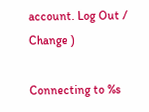account. Log Out /  Change )

Connecting to %s